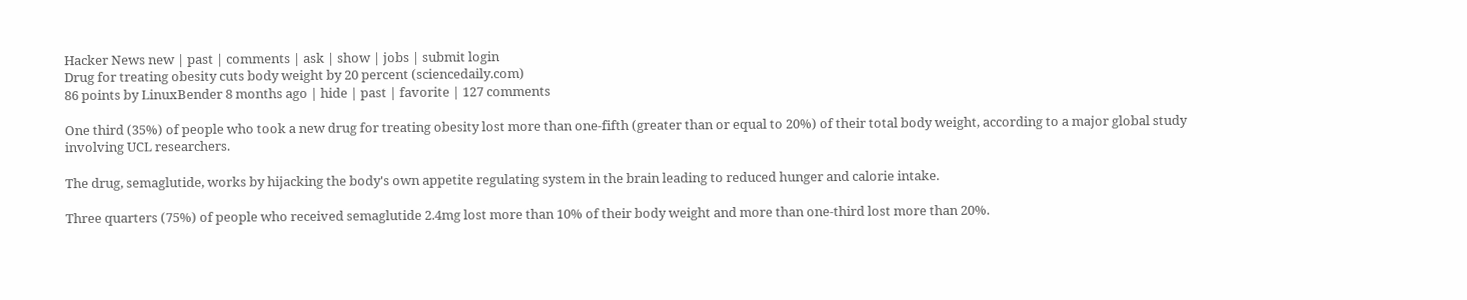Hacker News new | past | comments | ask | show | jobs | submit login
Drug for treating obesity cuts body weight by 20 percent (sciencedaily.com)
86 points by LinuxBender 8 months ago | hide | past | favorite | 127 comments

One third (35%) of people who took a new drug for treating obesity lost more than one-fifth (greater than or equal to 20%) of their total body weight, according to a major global study involving UCL researchers.

The drug, semaglutide, works by hijacking the body's own appetite regulating system in the brain leading to reduced hunger and calorie intake.

Three quarters (75%) of people who received semaglutide 2.4mg lost more than 10% of their body weight and more than one-third lost more than 20%.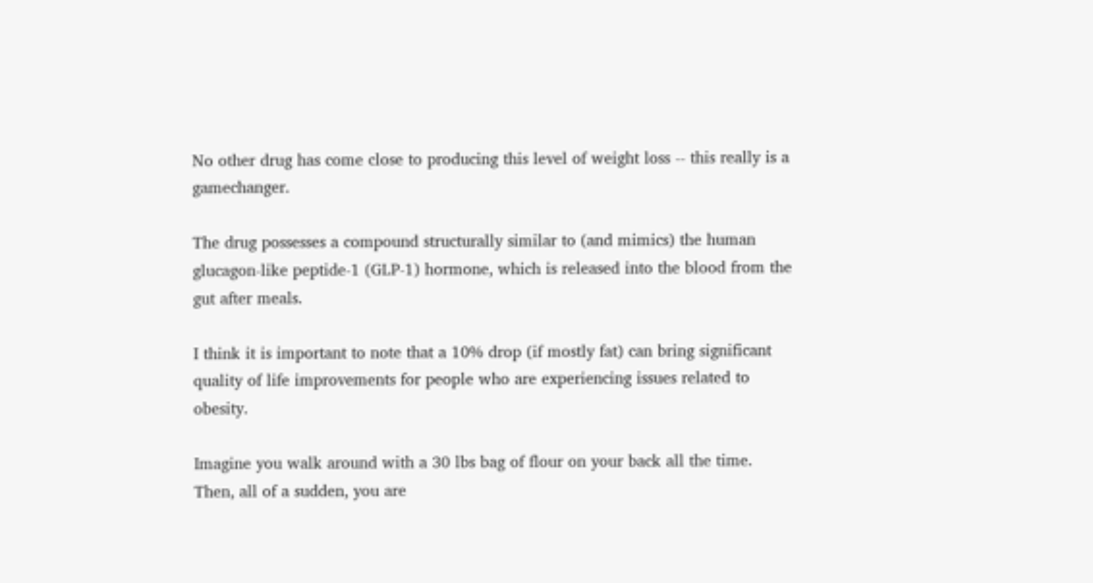No other drug has come close to producing this level of weight loss -- this really is a gamechanger.

The drug possesses a compound structurally similar to (and mimics) the human glucagon-like peptide-1 (GLP-1) hormone, which is released into the blood from the gut after meals.

I think it is important to note that a 10% drop (if mostly fat) can bring significant quality of life improvements for people who are experiencing issues related to obesity.

Imagine you walk around with a 30 lbs bag of flour on your back all the time. Then, all of a sudden, you are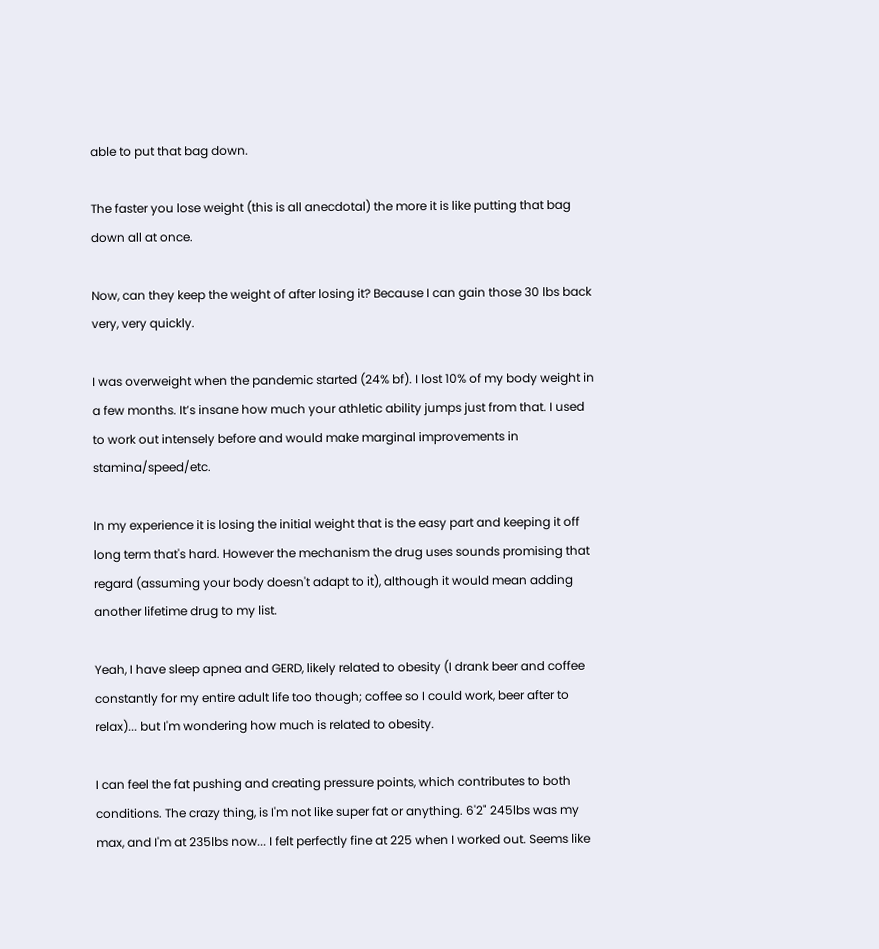able to put that bag down.

The faster you lose weight (this is all anecdotal) the more it is like putting that bag down all at once.

Now, can they keep the weight of after losing it? Because I can gain those 30 lbs back very, very quickly.

I was overweight when the pandemic started (24% bf). I lost 10% of my body weight in a few months. It’s insane how much your athletic ability jumps just from that. I used to work out intensely before and would make marginal improvements in stamina/speed/etc.

In my experience it is losing the initial weight that is the easy part and keeping it off long term that's hard. However the mechanism the drug uses sounds promising that regard (assuming your body doesn't adapt to it), although it would mean adding another lifetime drug to my list.

Yeah, I have sleep apnea and GERD, likely related to obesity (I drank beer and coffee constantly for my entire adult life too though; coffee so I could work, beer after to relax)... but I'm wondering how much is related to obesity.

I can feel the fat pushing and creating pressure points, which contributes to both conditions. The crazy thing, is I'm not like super fat or anything. 6'2" 245lbs was my max, and I'm at 235lbs now... I felt perfectly fine at 225 when I worked out. Seems like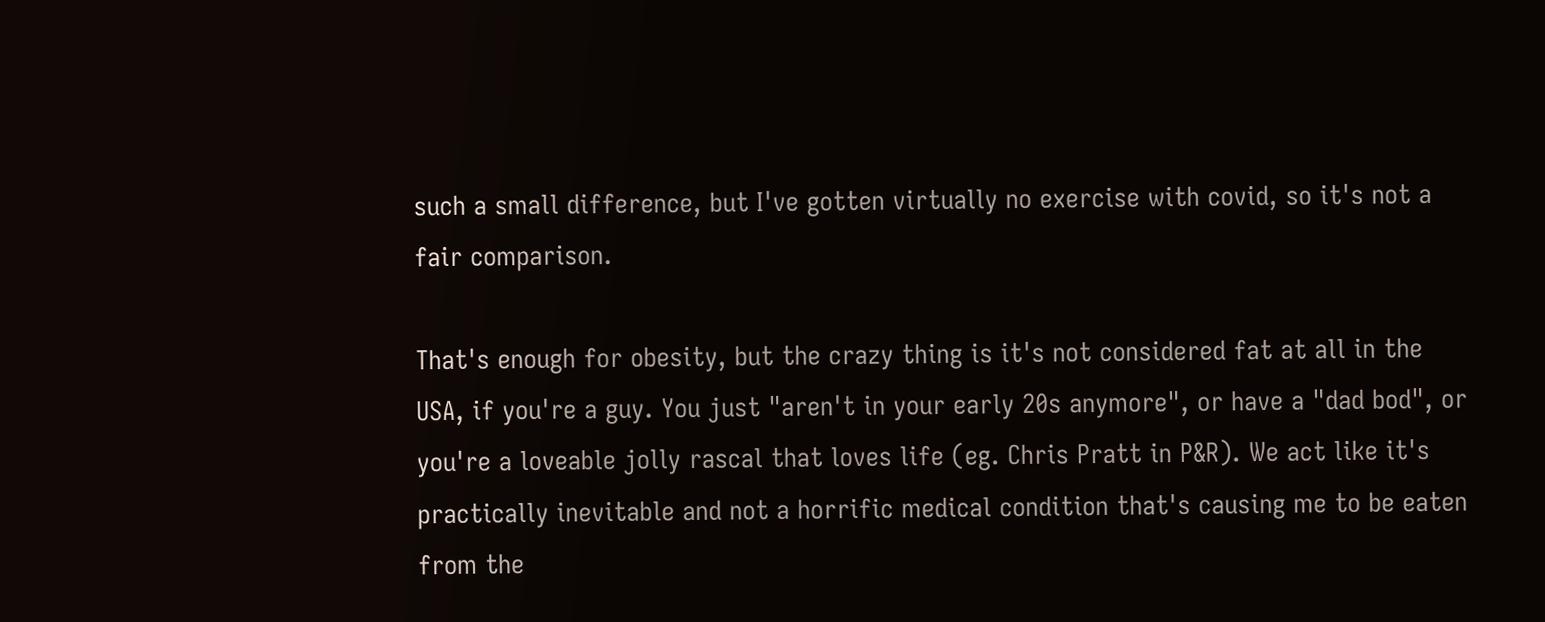such a small difference, but I've gotten virtually no exercise with covid, so it's not a fair comparison.

That's enough for obesity, but the crazy thing is it's not considered fat at all in the USA, if you're a guy. You just "aren't in your early 20s anymore", or have a "dad bod", or you're a loveable jolly rascal that loves life (eg. Chris Pratt in P&R). We act like it's practically inevitable and not a horrific medical condition that's causing me to be eaten from the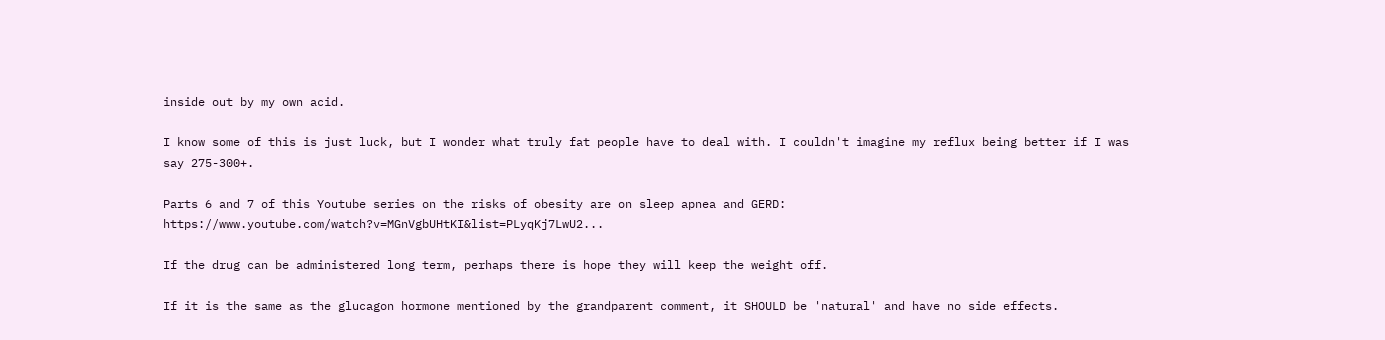inside out by my own acid.

I know some of this is just luck, but I wonder what truly fat people have to deal with. I couldn't imagine my reflux being better if I was say 275-300+.

Parts 6 and 7 of this Youtube series on the risks of obesity are on sleep apnea and GERD: https://www.youtube.com/watch?v=MGnVgbUHtKI&list=PLyqKj7LwU2...

If the drug can be administered long term, perhaps there is hope they will keep the weight off.

If it is the same as the glucagon hormone mentioned by the grandparent comment, it SHOULD be 'natural' and have no side effects.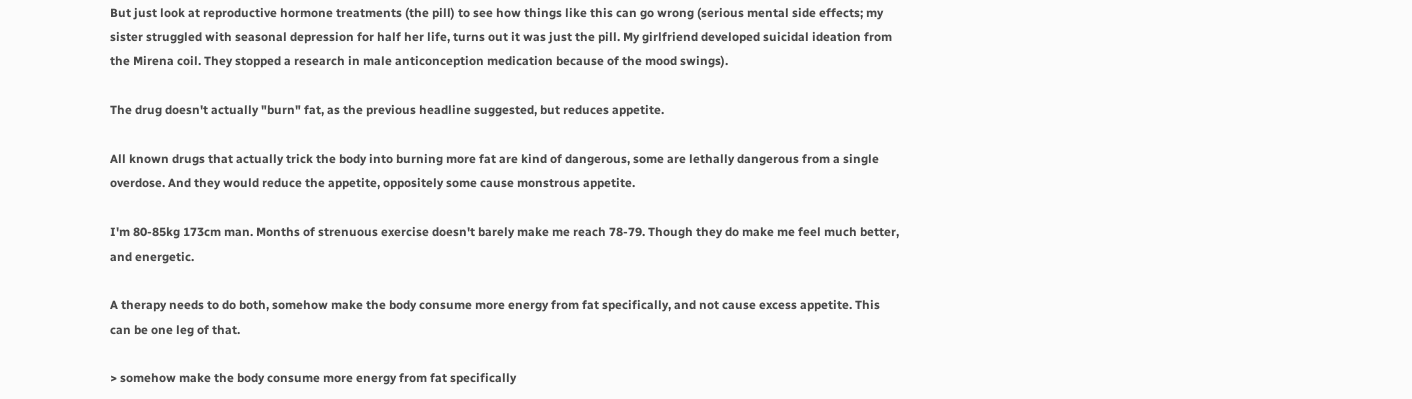But just look at reproductive hormone treatments (the pill) to see how things like this can go wrong (serious mental side effects; my sister struggled with seasonal depression for half her life, turns out it was just the pill. My girlfriend developed suicidal ideation from the Mirena coil. They stopped a research in male anticonception medication because of the mood swings).

The drug doesn't actually "burn" fat, as the previous headline suggested, but reduces appetite.

All known drugs that actually trick the body into burning more fat are kind of dangerous, some are lethally dangerous from a single overdose. And they would reduce the appetite, oppositely some cause monstrous appetite.

I'm 80-85kg 173cm man. Months of strenuous exercise doesn't barely make me reach 78-79. Though they do make me feel much better, and energetic.

A therapy needs to do both, somehow make the body consume more energy from fat specifically, and not cause excess appetite. This can be one leg of that.

> somehow make the body consume more energy from fat specifically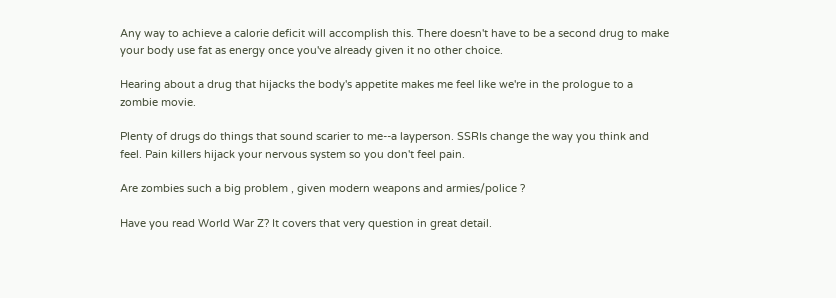Any way to achieve a calorie deficit will accomplish this. There doesn't have to be a second drug to make your body use fat as energy once you've already given it no other choice.

Hearing about a drug that hijacks the body's appetite makes me feel like we're in the prologue to a zombie movie.

Plenty of drugs do things that sound scarier to me--a layperson. SSRIs change the way you think and feel. Pain killers hijack your nervous system so you don't feel pain.

Are zombies such a big problem , given modern weapons and armies/police ?

Have you read World War Z? It covers that very question in great detail.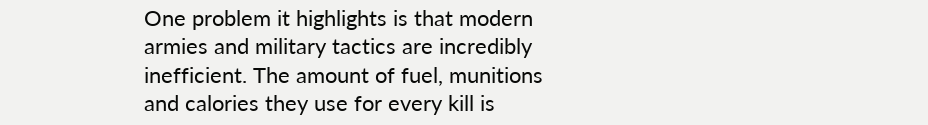One problem it highlights is that modern armies and military tactics are incredibly inefficient. The amount of fuel, munitions and calories they use for every kill is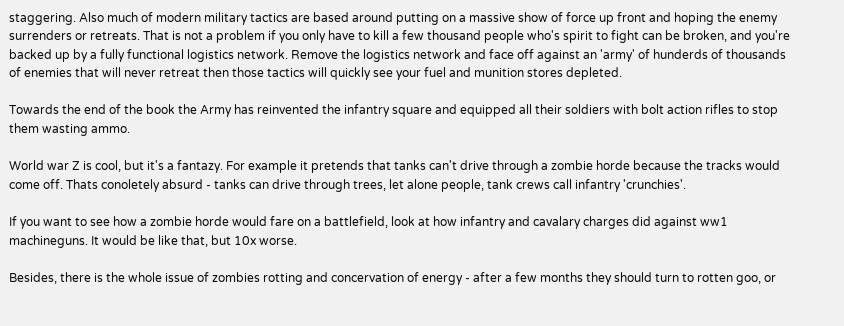staggering. Also much of modern military tactics are based around putting on a massive show of force up front and hoping the enemy surrenders or retreats. That is not a problem if you only have to kill a few thousand people who's spirit to fight can be broken, and you're backed up by a fully functional logistics network. Remove the logistics network and face off against an 'army' of hunderds of thousands of enemies that will never retreat then those tactics will quickly see your fuel and munition stores depleted.

Towards the end of the book the Army has reinvented the infantry square and equipped all their soldiers with bolt action rifles to stop them wasting ammo.

World war Z is cool, but it's a fantazy. For example it pretends that tanks can't drive through a zombie horde because the tracks would come off. Thats conoletely absurd - tanks can drive through trees, let alone people, tank crews call infantry 'crunchies'.

If you want to see how a zombie horde would fare on a battlefield, look at how infantry and cavalary charges did against ww1 machineguns. It would be like that, but 10x worse.

Besides, there is the whole issue of zombies rotting and concervation of energy - after a few months they should turn to rotten goo, or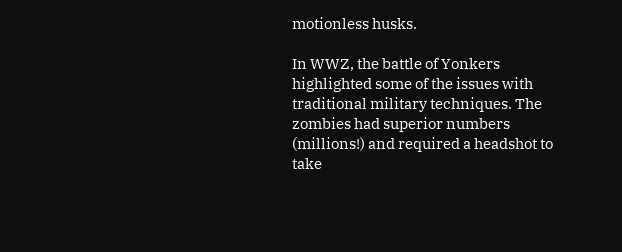motionless husks.

In WWZ, the battle of Yonkers highlighted some of the issues with traditional military techniques. The zombies had superior numbers (millions!) and required a headshot to take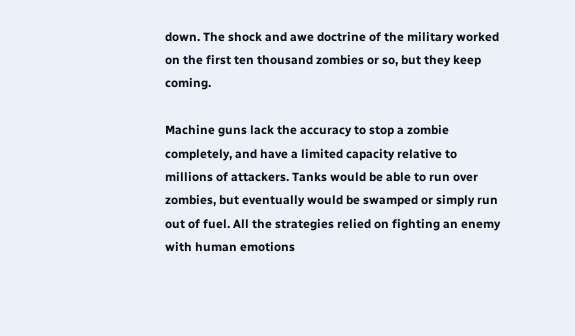down. The shock and awe doctrine of the military worked on the first ten thousand zombies or so, but they keep coming.

Machine guns lack the accuracy to stop a zombie completely, and have a limited capacity relative to millions of attackers. Tanks would be able to run over zombies, but eventually would be swamped or simply run out of fuel. All the strategies relied on fighting an enemy with human emotions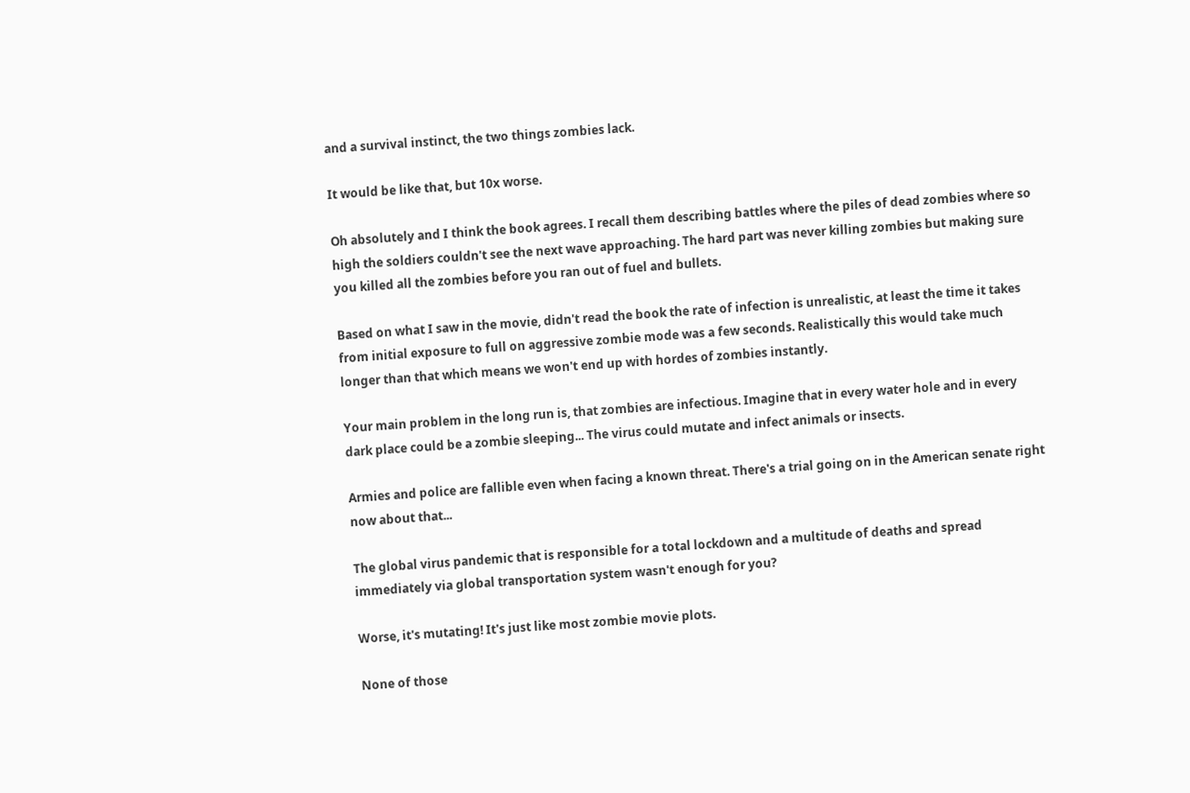and a survival instinct, the two things zombies lack.

It would be like that, but 10x worse.

Oh absolutely and I think the book agrees. I recall them describing battles where the piles of dead zombies where so high the soldiers couldn't see the next wave approaching. The hard part was never killing zombies but making sure you killed all the zombies before you ran out of fuel and bullets.

Based on what I saw in the movie, didn't read the book the rate of infection is unrealistic, at least the time it takes from initial exposure to full on aggressive zombie mode was a few seconds. Realistically this would take much longer than that which means we won't end up with hordes of zombies instantly.

Your main problem in the long run is, that zombies are infectious. Imagine that in every water hole and in every dark place could be a zombie sleeping... The virus could mutate and infect animals or insects.

Armies and police are fallible even when facing a known threat. There's a trial going on in the American senate right now about that...

The global virus pandemic that is responsible for a total lockdown and a multitude of deaths and spread immediately via global transportation system wasn't enough for you?

Worse, it's mutating! It's just like most zombie movie plots.

None of those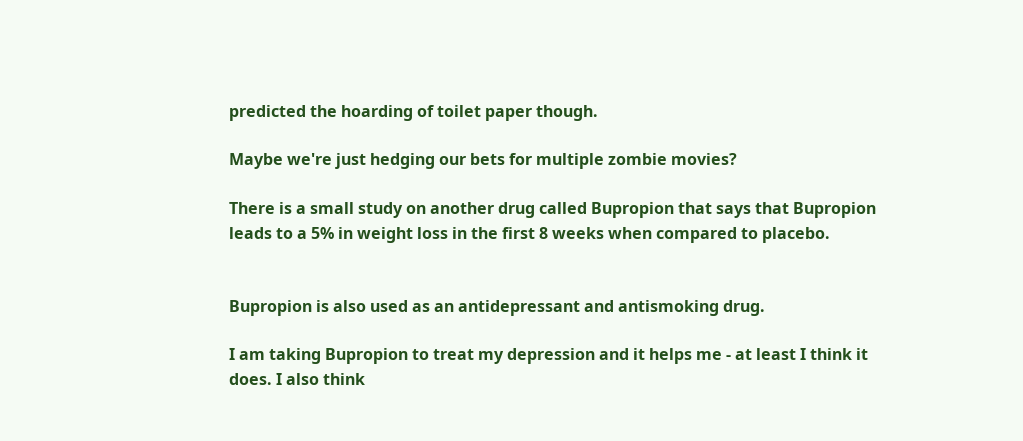predicted the hoarding of toilet paper though.

Maybe we're just hedging our bets for multiple zombie movies?

There is a small study on another drug called Bupropion that says that Bupropion leads to a 5% in weight loss in the first 8 weeks when compared to placebo.


Bupropion is also used as an antidepressant and antismoking drug.

I am taking Bupropion to treat my depression and it helps me - at least I think it does. I also think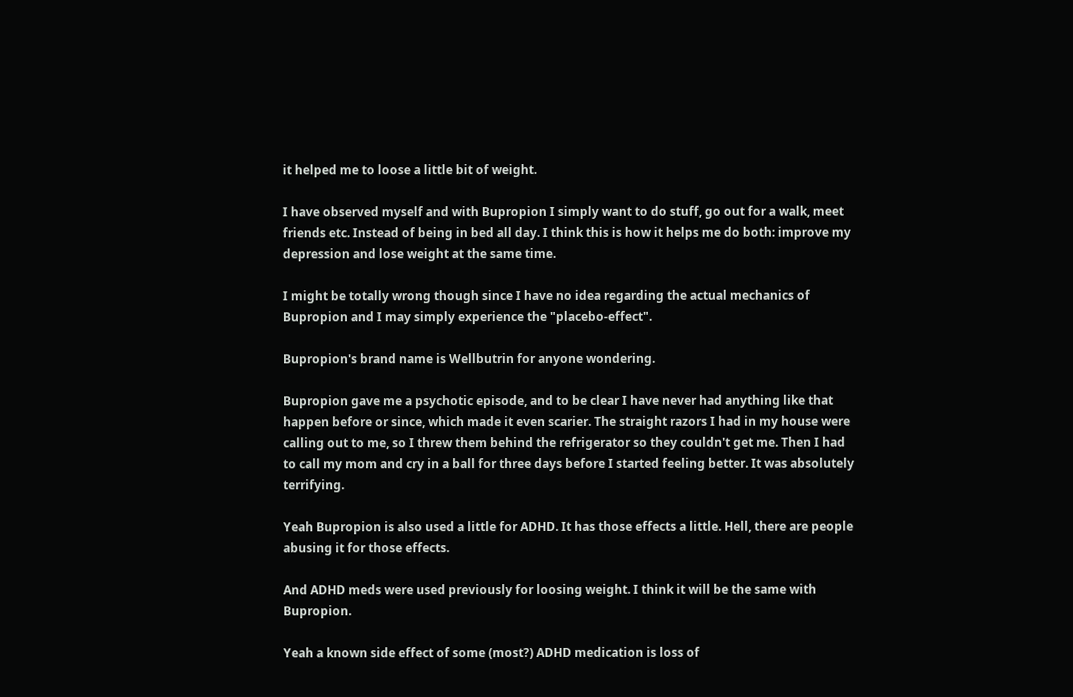it helped me to loose a little bit of weight.

I have observed myself and with Bupropion I simply want to do stuff, go out for a walk, meet friends etc. Instead of being in bed all day. I think this is how it helps me do both: improve my depression and lose weight at the same time.

I might be totally wrong though since I have no idea regarding the actual mechanics of Bupropion and I may simply experience the "placebo-effect".

Bupropion's brand name is Wellbutrin for anyone wondering.

Bupropion gave me a psychotic episode, and to be clear I have never had anything like that happen before or since, which made it even scarier. The straight razors I had in my house were calling out to me, so I threw them behind the refrigerator so they couldn't get me. Then I had to call my mom and cry in a ball for three days before I started feeling better. It was absolutely terrifying.

Yeah Bupropion is also used a little for ADHD. It has those effects a little. Hell, there are people abusing it for those effects.

And ADHD meds were used previously for loosing weight. I think it will be the same with Bupropion.

Yeah a known side effect of some (most?) ADHD medication is loss of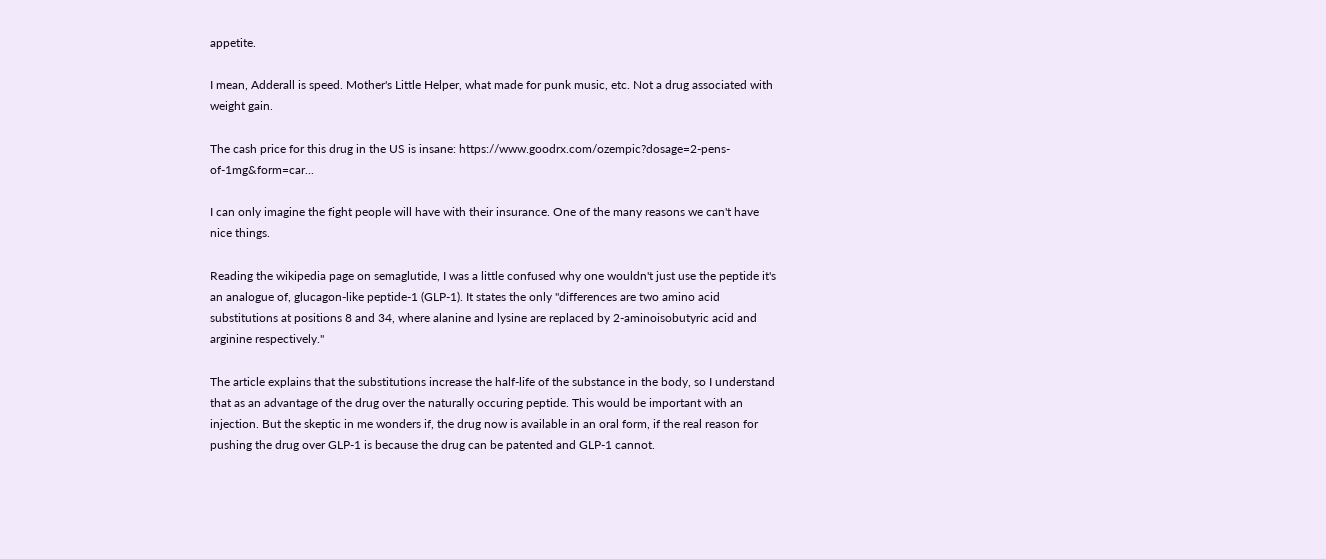appetite.

I mean, Adderall is speed. Mother's Little Helper, what made for punk music, etc. Not a drug associated with weight gain.

The cash price for this drug in the US is insane: https://www.goodrx.com/ozempic?dosage=2-pens-of-1mg&form=car...

I can only imagine the fight people will have with their insurance. One of the many reasons we can't have nice things.

Reading the wikipedia page on semaglutide, I was a little confused why one wouldn't just use the peptide it's an analogue of, glucagon-like peptide-1 (GLP-1). It states the only "differences are two amino acid substitutions at positions 8 and 34, where alanine and lysine are replaced by 2-aminoisobutyric acid and arginine respectively."

The article explains that the substitutions increase the half-life of the substance in the body, so I understand that as an advantage of the drug over the naturally occuring peptide. This would be important with an injection. But the skeptic in me wonders if, the drug now is available in an oral form, if the real reason for pushing the drug over GLP-1 is because the drug can be patented and GLP-1 cannot.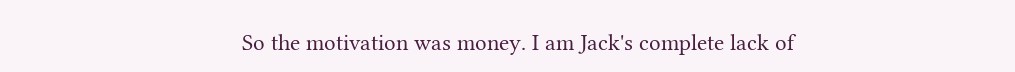So the motivation was money. I am Jack's complete lack of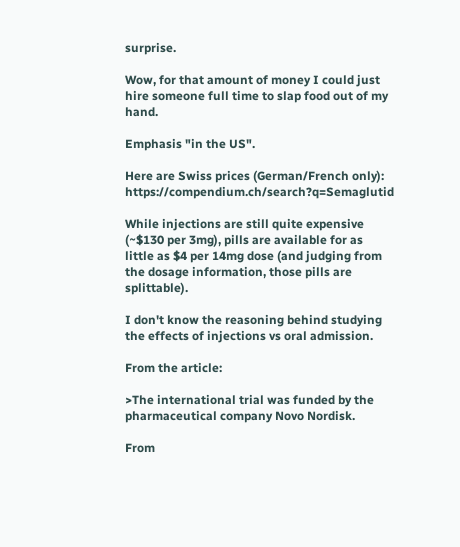surprise.

Wow, for that amount of money I could just hire someone full time to slap food out of my hand.

Emphasis "in the US".

Here are Swiss prices (German/French only): https://compendium.ch/search?q=Semaglutid

While injections are still quite expensive (~$130 per 3mg), pills are available for as little as $4 per 14mg dose (and judging from the dosage information, those pills are splittable).

I don't know the reasoning behind studying the effects of injections vs oral admission.

From the article:

>The international trial was funded by the pharmaceutical company Novo Nordisk.

From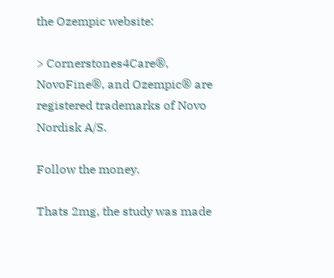the Ozempic website:

> Cornerstones4Care®, NovoFine®, and Ozempic® are registered trademarks of Novo Nordisk A/S.

Follow the money.

Thats 2mg, the study was made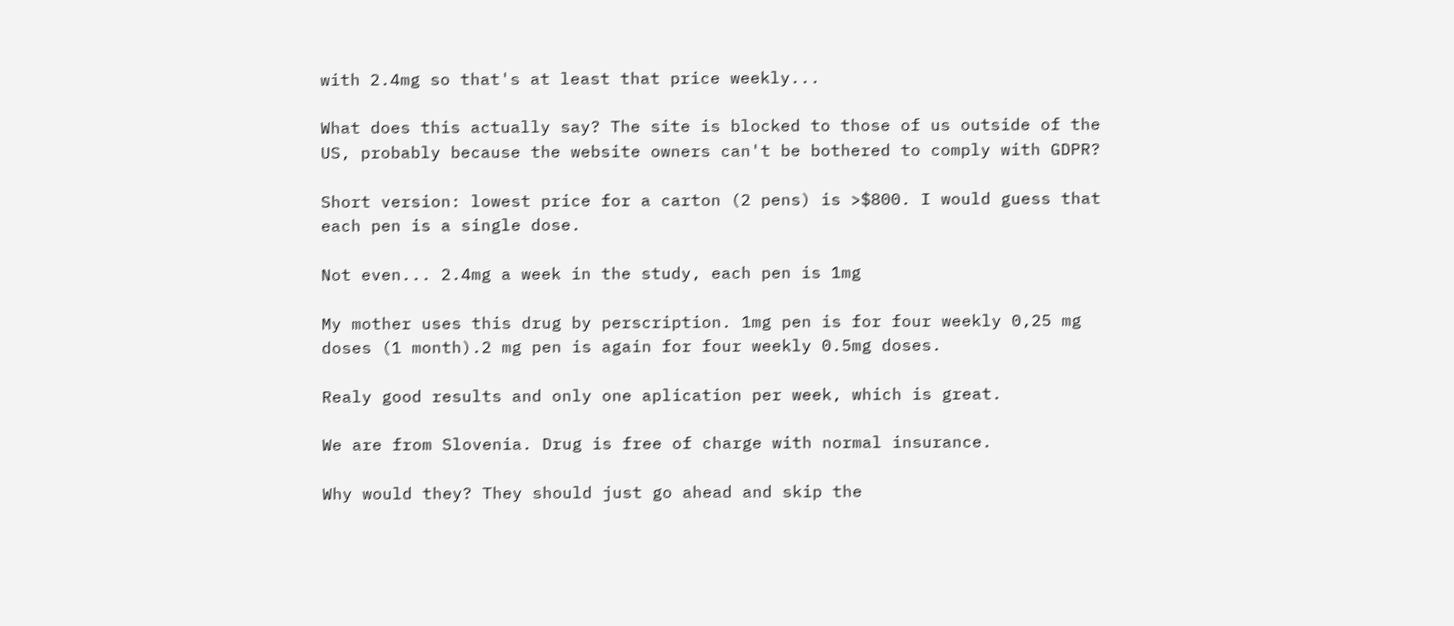with 2.4mg so that's at least that price weekly...

What does this actually say? The site is blocked to those of us outside of the US, probably because the website owners can't be bothered to comply with GDPR?

Short version: lowest price for a carton (2 pens) is >$800. I would guess that each pen is a single dose.

Not even... 2.4mg a week in the study, each pen is 1mg

My mother uses this drug by perscription. 1mg pen is for four weekly 0,25 mg doses (1 month).2 mg pen is again for four weekly 0.5mg doses.

Realy good results and only one aplication per week, which is great.

We are from Slovenia. Drug is free of charge with normal insurance.

Why would they? They should just go ahead and skip the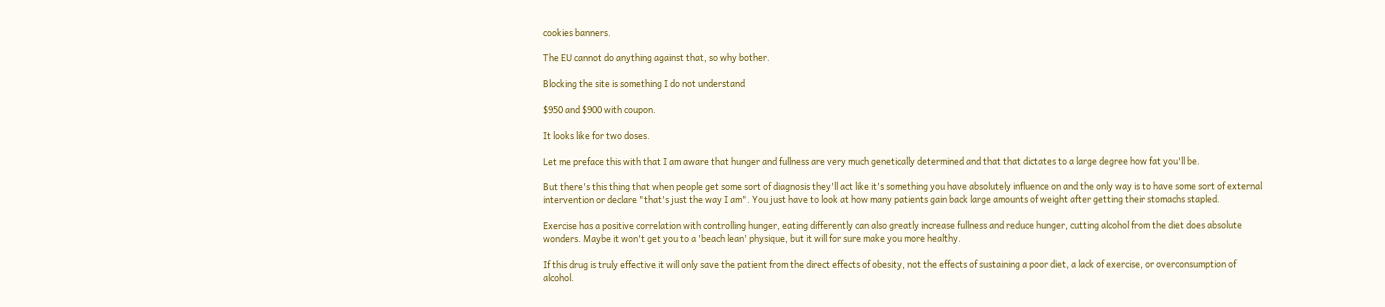cookies banners.

The EU cannot do anything against that, so why bother.

Blocking the site is something I do not understand

$950 and $900 with coupon.

It looks like for two doses.

Let me preface this with that I am aware that hunger and fullness are very much genetically determined and that that dictates to a large degree how fat you'll be.

But there's this thing that when people get some sort of diagnosis they'll act like it's something you have absolutely influence on and the only way is to have some sort of external intervention or declare "that's just the way I am". You just have to look at how many patients gain back large amounts of weight after getting their stomachs stapled.

Exercise has a positive correlation with controlling hunger, eating differently can also greatly increase fullness and reduce hunger, cutting alcohol from the diet does absolute wonders. Maybe it won't get you to a 'beach lean' physique, but it will for sure make you more healthy.

If this drug is truly effective it will only save the patient from the direct effects of obesity, not the effects of sustaining a poor diet, a lack of exercise, or overconsumption of alcohol.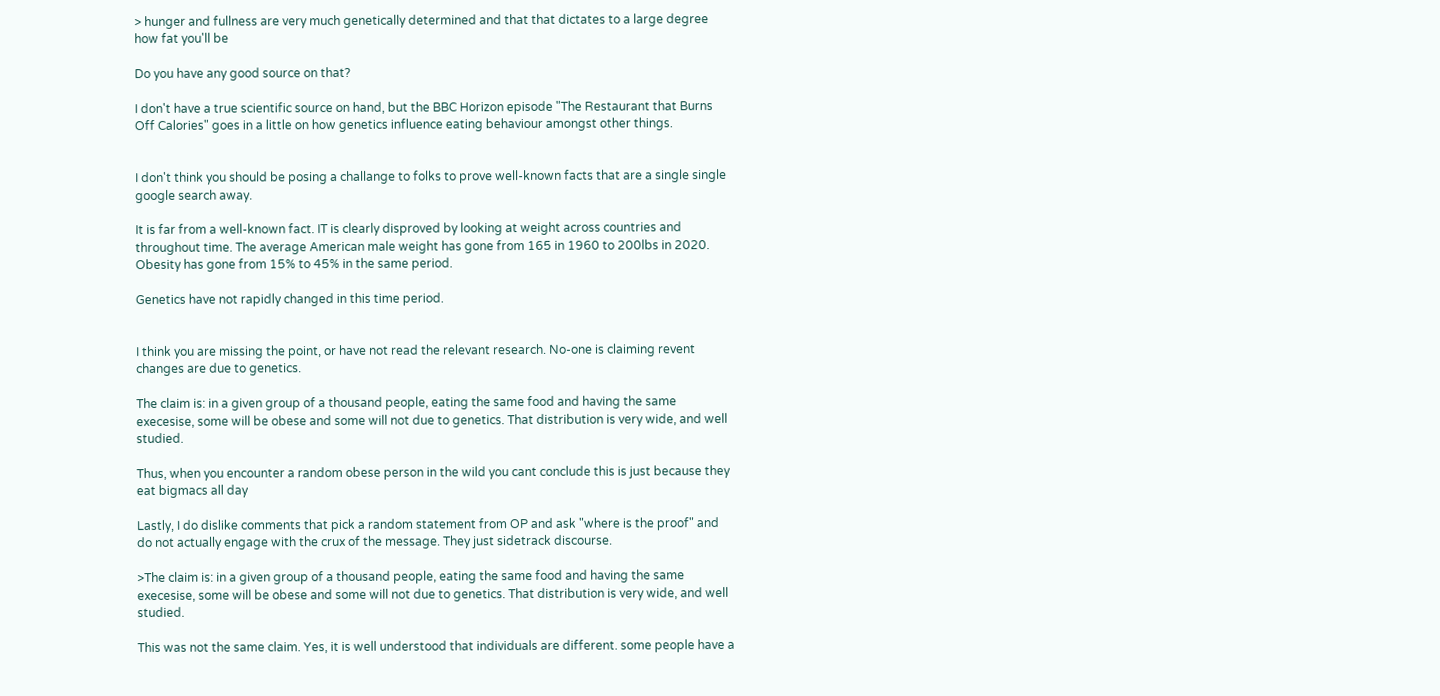> hunger and fullness are very much genetically determined and that that dictates to a large degree how fat you'll be

Do you have any good source on that?

I don't have a true scientific source on hand, but the BBC Horizon episode "The Restaurant that Burns Off Calories" goes in a little on how genetics influence eating behaviour amongst other things.


I don't think you should be posing a challange to folks to prove well-known facts that are a single single google search away.

It is far from a well-known fact. IT is clearly disproved by looking at weight across countries and throughout time. The average American male weight has gone from 165 in 1960 to 200lbs in 2020. Obesity has gone from 15% to 45% in the same period.

Genetics have not rapidly changed in this time period.


I think you are missing the point, or have not read the relevant research. No-one is claiming revent changes are due to genetics.

The claim is: in a given group of a thousand people, eating the same food and having the same execesise, some will be obese and some will not due to genetics. That distribution is very wide, and well studied.

Thus, when you encounter a random obese person in the wild you cant conclude this is just because they eat bigmacs all day

Lastly, I do dislike comments that pick a random statement from OP and ask "where is the proof" and do not actually engage with the crux of the message. They just sidetrack discourse.

>The claim is: in a given group of a thousand people, eating the same food and having the same execesise, some will be obese and some will not due to genetics. That distribution is very wide, and well studied.

This was not the same claim. Yes, it is well understood that individuals are different. some people have a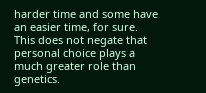harder time and some have an easier time, for sure. This does not negate that personal choice plays a much greater role than genetics.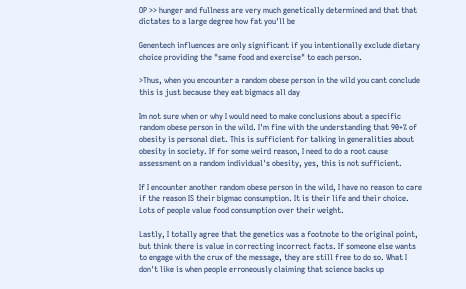OP >> hunger and fullness are very much genetically determined and that that dictates to a large degree how fat you'll be

Genentech influences are only significant if you intentionally exclude dietary choice providing the "same food and exercise" to each person.

>Thus, when you encounter a random obese person in the wild you cant conclude this is just because they eat bigmacs all day

Im not sure when or why I would need to make conclusions about a specific random obese person in the wild. I'm fine with the understanding that 90+% of obesity is personal diet. This is sufficient for talking in generalities about obesity in society. If for some weird reason, I need to do a root cause assessment on a random individual's obesity, yes, this is not sufficient.

If I encounter another random obese person in the wild, I have no reason to care if the reason IS their bigmac consumption. It is their life and their choice. Lots of people value food consumption over their weight.

Lastly, I totally agree that the genetics was a footnote to the original point, but think there is value in correcting incorrect facts. If someone else wants to engage with the crux of the message, they are still free to do so. What I don't like is when people erroneously claiming that science backs up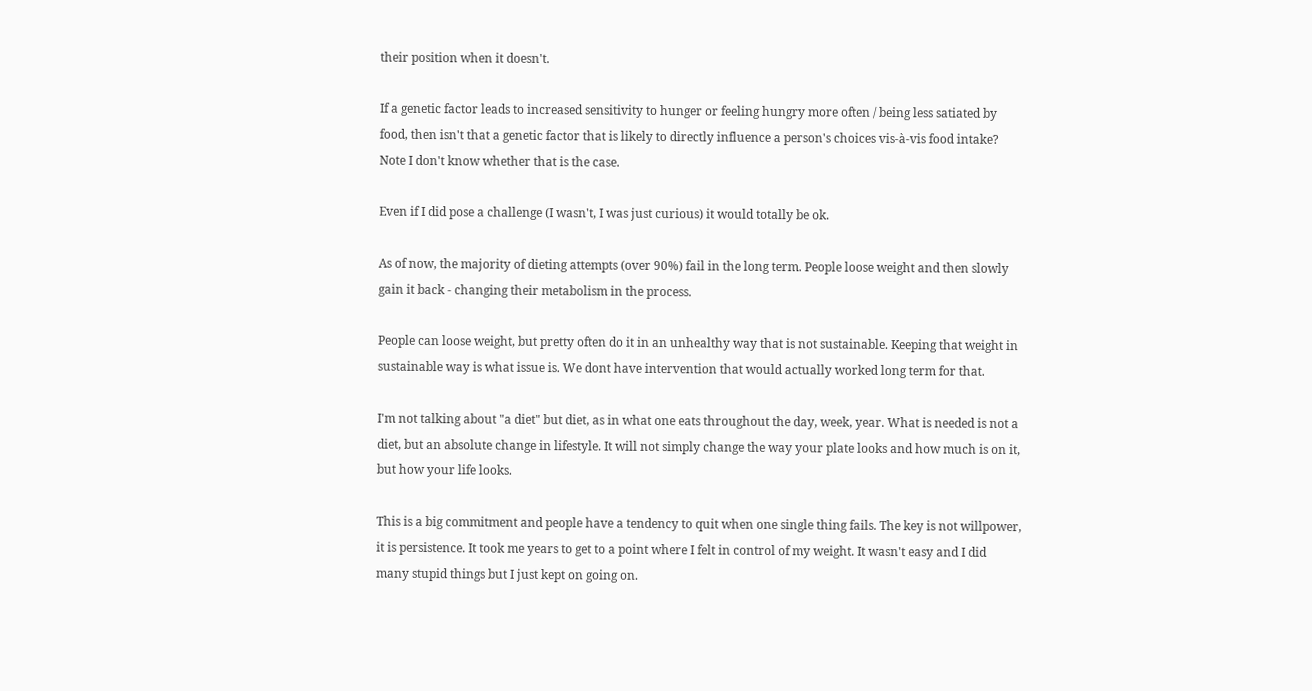their position when it doesn't.

If a genetic factor leads to increased sensitivity to hunger or feeling hungry more often / being less satiated by food, then isn't that a genetic factor that is likely to directly influence a person's choices vis-à-vis food intake? Note I don't know whether that is the case.

Even if I did pose a challenge (I wasn't, I was just curious) it would totally be ok.

As of now, the majority of dieting attempts (over 90%) fail in the long term. People loose weight and then slowly gain it back - changing their metabolism in the process.

People can loose weight, but pretty often do it in an unhealthy way that is not sustainable. Keeping that weight in sustainable way is what issue is. We dont have intervention that would actually worked long term for that.

I'm not talking about "a diet" but diet, as in what one eats throughout the day, week, year. What is needed is not a diet, but an absolute change in lifestyle. It will not simply change the way your plate looks and how much is on it, but how your life looks.

This is a big commitment and people have a tendency to quit when one single thing fails. The key is not willpower, it is persistence. It took me years to get to a point where I felt in control of my weight. It wasn't easy and I did many stupid things but I just kept on going on.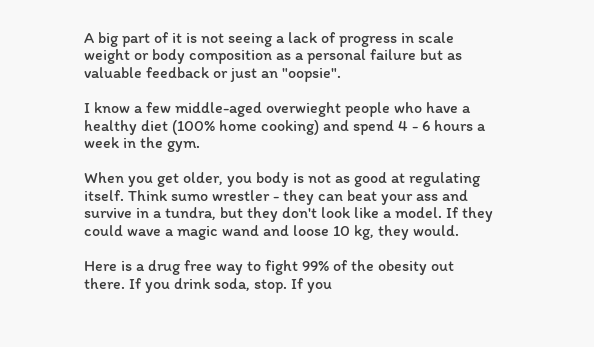A big part of it is not seeing a lack of progress in scale weight or body composition as a personal failure but as valuable feedback or just an "oopsie".

I know a few middle-aged overwieght people who have a healthy diet (100% home cooking) and spend 4 - 6 hours a week in the gym.

When you get older, you body is not as good at regulating itself. Think sumo wrestler - they can beat your ass and survive in a tundra, but they don't look like a model. If they could wave a magic wand and loose 10 kg, they would.

Here is a drug free way to fight 99% of the obesity out there. If you drink soda, stop. If you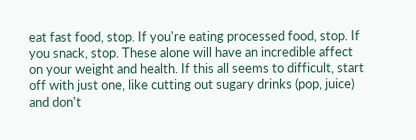eat fast food, stop. If you're eating processed food, stop. If you snack, stop. These alone will have an incredible affect on your weight and health. If this all seems to difficult, start off with just one, like cutting out sugary drinks (pop, juice) and don't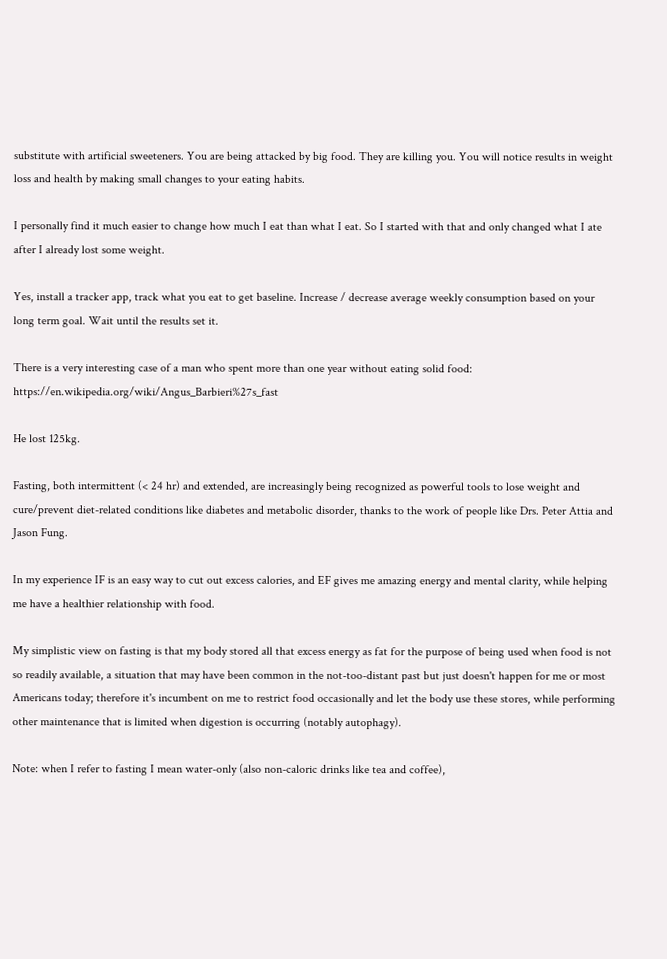substitute with artificial sweeteners. You are being attacked by big food. They are killing you. You will notice results in weight loss and health by making small changes to your eating habits.

I personally find it much easier to change how much I eat than what I eat. So I started with that and only changed what I ate after I already lost some weight.

Yes, install a tracker app, track what you eat to get baseline. Increase / decrease average weekly consumption based on your long term goal. Wait until the results set it.

There is a very interesting case of a man who spent more than one year without eating solid food: https://en.wikipedia.org/wiki/Angus_Barbieri%27s_fast

He lost 125kg.

Fasting, both intermittent (< 24 hr) and extended, are increasingly being recognized as powerful tools to lose weight and cure/prevent diet-related conditions like diabetes and metabolic disorder, thanks to the work of people like Drs. Peter Attia and Jason Fung.

In my experience IF is an easy way to cut out excess calories, and EF gives me amazing energy and mental clarity, while helping me have a healthier relationship with food.

My simplistic view on fasting is that my body stored all that excess energy as fat for the purpose of being used when food is not so readily available, a situation that may have been common in the not-too-distant past but just doesn't happen for me or most Americans today; therefore it's incumbent on me to restrict food occasionally and let the body use these stores, while performing other maintenance that is limited when digestion is occurring (notably autophagy).

Note: when I refer to fasting I mean water-only (also non-caloric drinks like tea and coffee),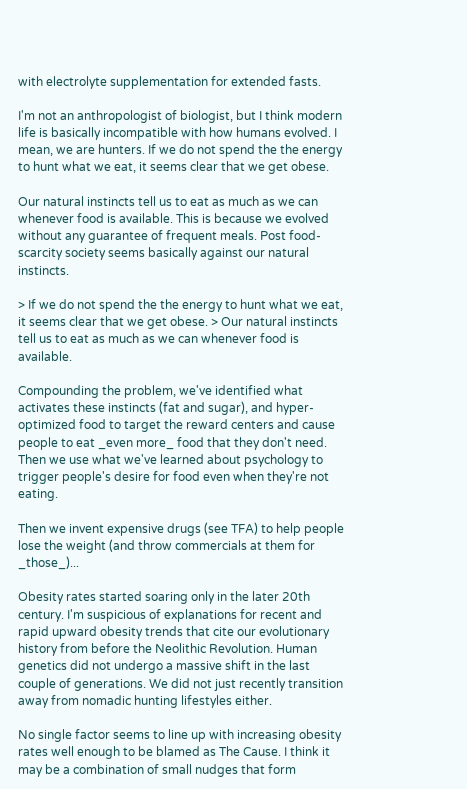with electrolyte supplementation for extended fasts.

I'm not an anthropologist of biologist, but I think modern life is basically incompatible with how humans evolved. I mean, we are hunters. If we do not spend the the energy to hunt what we eat, it seems clear that we get obese.

Our natural instincts tell us to eat as much as we can whenever food is available. This is because we evolved without any guarantee of frequent meals. Post food-scarcity society seems basically against our natural instincts.

> If we do not spend the the energy to hunt what we eat, it seems clear that we get obese. > Our natural instincts tell us to eat as much as we can whenever food is available.

Compounding the problem, we've identified what activates these instincts (fat and sugar), and hyper-optimized food to target the reward centers and cause people to eat _even more_ food that they don't need. Then we use what we've learned about psychology to trigger people's desire for food even when they're not eating.

Then we invent expensive drugs (see TFA) to help people lose the weight (and throw commercials at them for _those_)...

Obesity rates started soaring only in the later 20th century. I'm suspicious of explanations for recent and rapid upward obesity trends that cite our evolutionary history from before the Neolithic Revolution. Human genetics did not undergo a massive shift in the last couple of generations. We did not just recently transition away from nomadic hunting lifestyles either.

No single factor seems to line up with increasing obesity rates well enough to be blamed as The Cause. I think it may be a combination of small nudges that form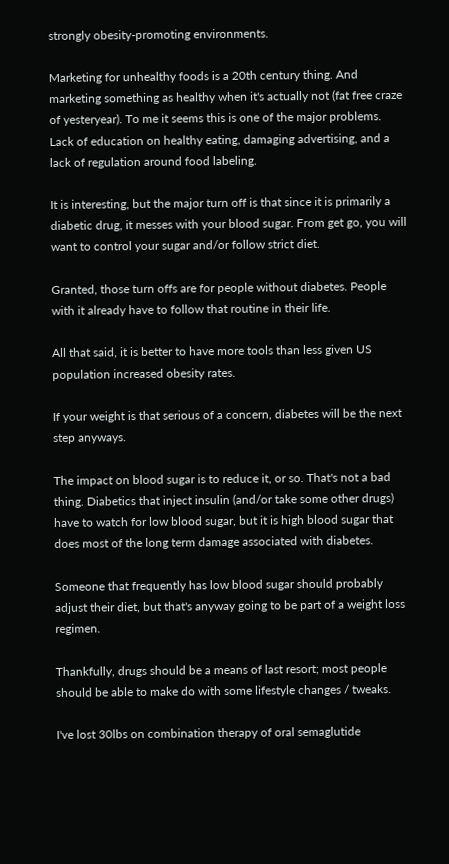strongly obesity-promoting environments.

Marketing for unhealthy foods is a 20th century thing. And marketing something as healthy when it's actually not (fat free craze of yesteryear). To me it seems this is one of the major problems. Lack of education on healthy eating, damaging advertising, and a lack of regulation around food labeling.

It is interesting, but the major turn off is that since it is primarily a diabetic drug, it messes with your blood sugar. From get go, you will want to control your sugar and/or follow strict diet.

Granted, those turn offs are for people without diabetes. People with it already have to follow that routine in their life.

All that said, it is better to have more tools than less given US population increased obesity rates.

If your weight is that serious of a concern, diabetes will be the next step anyways.

The impact on blood sugar is to reduce it, or so. That's not a bad thing. Diabetics that inject insulin (and/or take some other drugs) have to watch for low blood sugar, but it is high blood sugar that does most of the long term damage associated with diabetes.

Someone that frequently has low blood sugar should probably adjust their diet, but that's anyway going to be part of a weight loss regimen.

Thankfully, drugs should be a means of last resort; most people should be able to make do with some lifestyle changes / tweaks.

I've lost 30lbs on combination therapy of oral semaglutide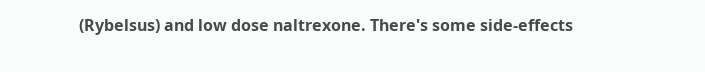(Rybelsus) and low dose naltrexone. There's some side-effects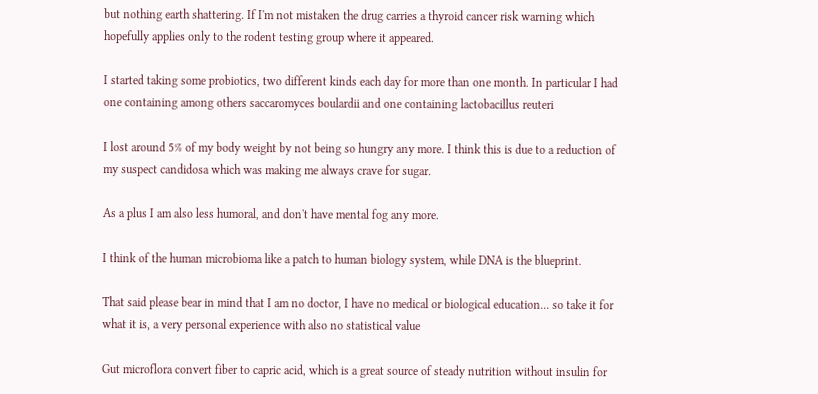but nothing earth shattering. If I'm not mistaken the drug carries a thyroid cancer risk warning which hopefully applies only to the rodent testing group where it appeared.

I started taking some probiotics, two different kinds each day for more than one month. In particular I had one containing among others saccaromyces boulardii and one containing lactobacillus reuteri

I lost around 5% of my body weight by not being so hungry any more. I think this is due to a reduction of my suspect candidosa which was making me always crave for sugar.

As a plus I am also less humoral, and don't have mental fog any more.

I think of the human microbioma like a patch to human biology system, while DNA is the blueprint.

That said please bear in mind that I am no doctor, I have no medical or biological education... so take it for what it is, a very personal experience with also no statistical value

Gut microflora convert fiber to capric acid, which is a great source of steady nutrition without insulin for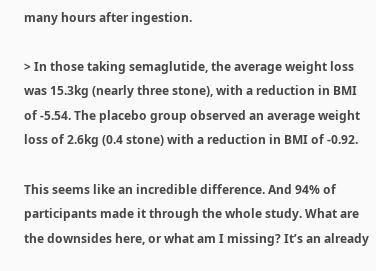many hours after ingestion.

> In those taking semaglutide, the average weight loss was 15.3kg (nearly three stone), with a reduction in BMI of -5.54. The placebo group observed an average weight loss of 2.6kg (0.4 stone) with a reduction in BMI of -0.92.

This seems like an incredible difference. And 94% of participants made it through the whole study. What are the downsides here, or what am I missing? It’s an already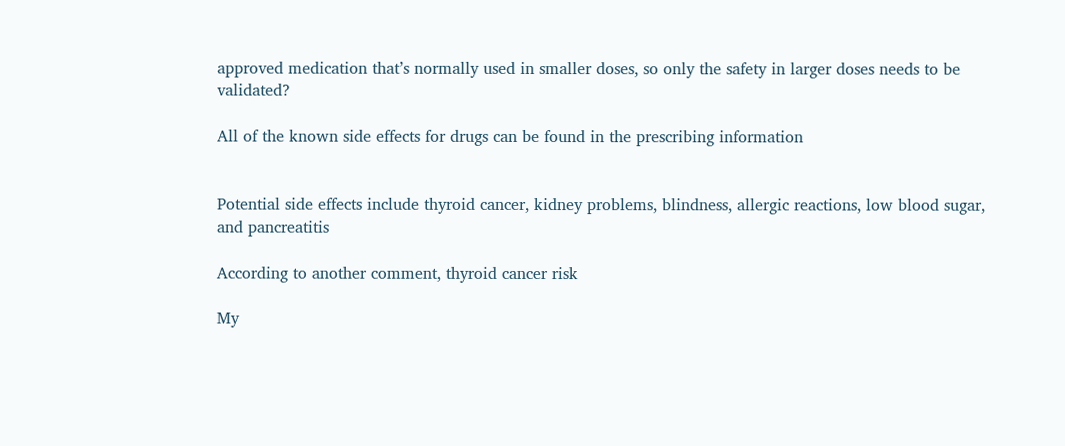approved medication that’s normally used in smaller doses, so only the safety in larger doses needs to be validated?

All of the known side effects for drugs can be found in the prescribing information


Potential side effects include thyroid cancer, kidney problems, blindness, allergic reactions, low blood sugar, and pancreatitis

According to another comment, thyroid cancer risk

My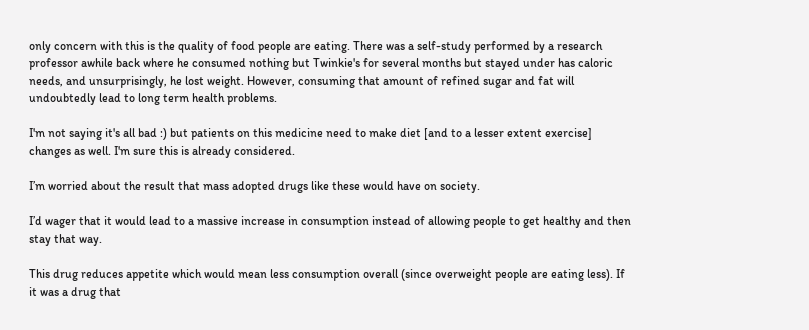only concern with this is the quality of food people are eating. There was a self-study performed by a research professor awhile back where he consumed nothing but Twinkie's for several months but stayed under has caloric needs, and unsurprisingly, he lost weight. However, consuming that amount of refined sugar and fat will undoubtedly lead to long term health problems.

I'm not saying it's all bad :) but patients on this medicine need to make diet [and to a lesser extent exercise] changes as well. I'm sure this is already considered.

I’m worried about the result that mass adopted drugs like these would have on society.

I’d wager that it would lead to a massive increase in consumption instead of allowing people to get healthy and then stay that way.

This drug reduces appetite which would mean less consumption overall (since overweight people are eating less). If it was a drug that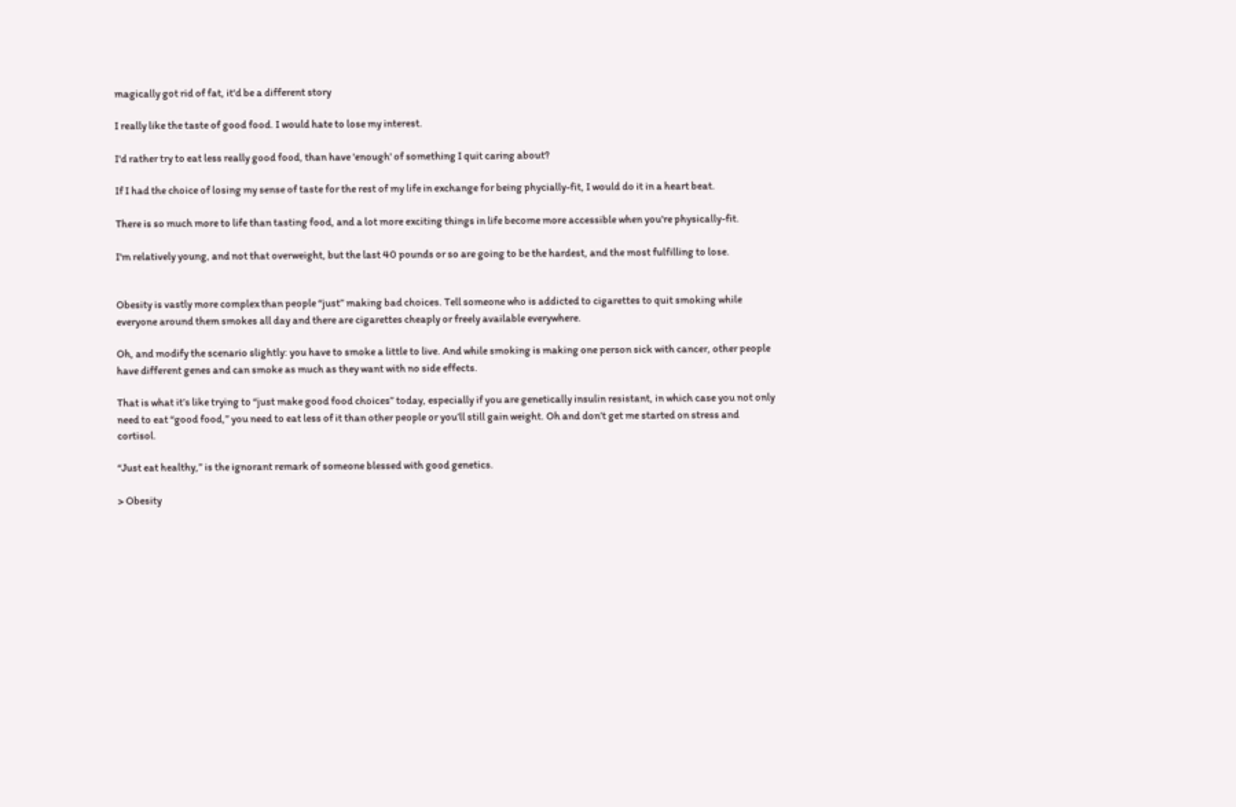magically got rid of fat, it'd be a different story

I really like the taste of good food. I would hate to lose my interest.

I'd rather try to eat less really good food, than have 'enough' of something I quit caring about?

If I had the choice of losing my sense of taste for the rest of my life in exchange for being phycially-fit, I would do it in a heart beat.

There is so much more to life than tasting food, and a lot more exciting things in life become more accessible when you're physically-fit.

I'm relatively young, and not that overweight, but the last 40 pounds or so are going to be the hardest, and the most fulfilling to lose.


Obesity is vastly more complex than people “just” making bad choices. Tell someone who is addicted to cigarettes to quit smoking while everyone around them smokes all day and there are cigarettes cheaply or freely available everywhere.

Oh, and modify the scenario slightly: you have to smoke a little to live. And while smoking is making one person sick with cancer, other people have different genes and can smoke as much as they want with no side effects.

That is what it’s like trying to “just make good food choices” today, especially if you are genetically insulin resistant, in which case you not only need to eat “good food,” you need to eat less of it than other people or you’ll still gain weight. Oh and don’t get me started on stress and cortisol.

“Just eat healthy,” is the ignorant remark of someone blessed with good genetics.

> Obesity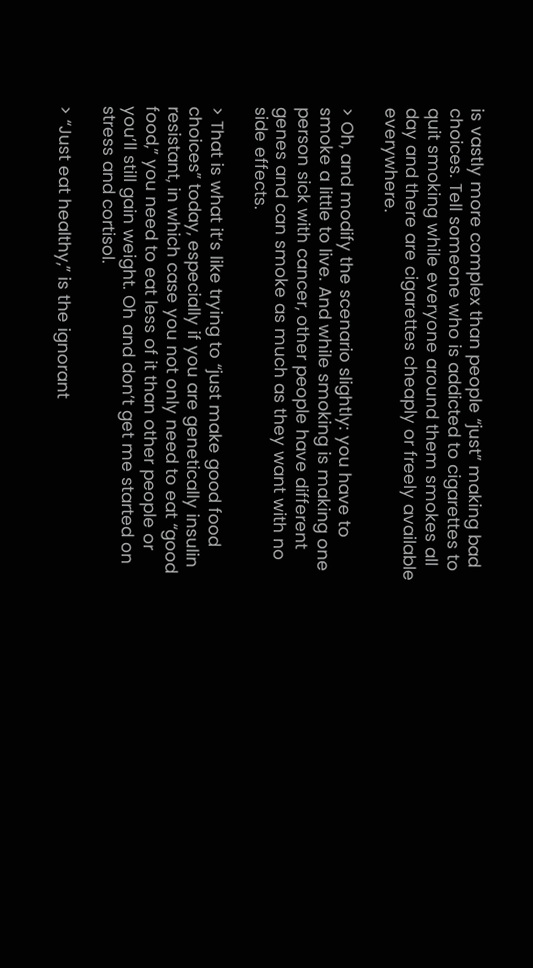is vastly more complex than people “just” making bad choices. Tell someone who is addicted to cigarettes to quit smoking while everyone around them smokes all day and there are cigarettes cheaply or freely available everywhere.

> Oh, and modify the scenario slightly: you have to smoke a little to live. And while smoking is making one person sick with cancer, other people have different genes and can smoke as much as they want with no side effects.

> That is what it’s like trying to “just make good food choices” today, especially if you are genetically insulin resistant, in which case you not only need to eat “good food,” you need to eat less of it than other people or you’ll still gain weight. Oh and don’t get me started on stress and cortisol.

> “Just eat healthy,” is the ignorant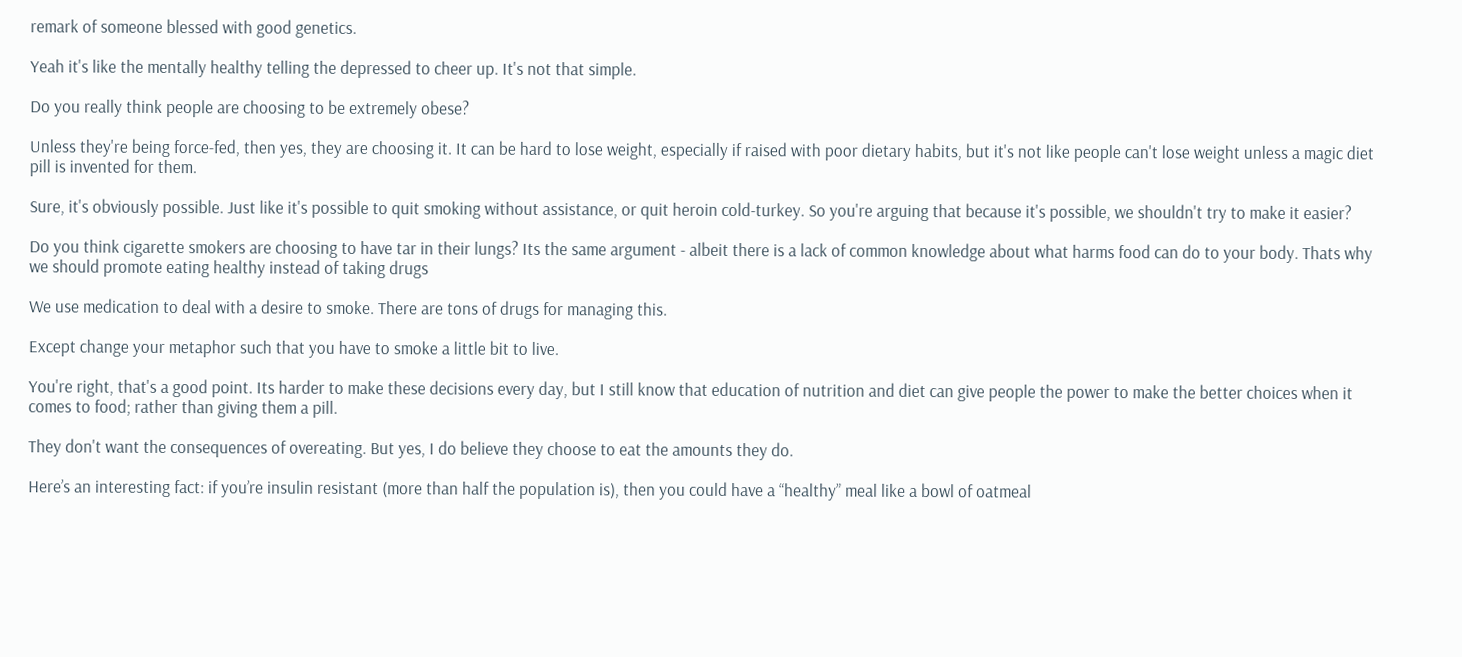remark of someone blessed with good genetics.

Yeah it's like the mentally healthy telling the depressed to cheer up. It's not that simple.

Do you really think people are choosing to be extremely obese?

Unless they're being force-fed, then yes, they are choosing it. It can be hard to lose weight, especially if raised with poor dietary habits, but it's not like people can't lose weight unless a magic diet pill is invented for them.

Sure, it's obviously possible. Just like it's possible to quit smoking without assistance, or quit heroin cold-turkey. So you're arguing that because it's possible, we shouldn't try to make it easier?

Do you think cigarette smokers are choosing to have tar in their lungs? Its the same argument - albeit there is a lack of common knowledge about what harms food can do to your body. Thats why we should promote eating healthy instead of taking drugs

We use medication to deal with a desire to smoke. There are tons of drugs for managing this.

Except change your metaphor such that you have to smoke a little bit to live.

You're right, that's a good point. Its harder to make these decisions every day, but I still know that education of nutrition and diet can give people the power to make the better choices when it comes to food; rather than giving them a pill.

They don't want the consequences of overeating. But yes, I do believe they choose to eat the amounts they do.

Here’s an interesting fact: if you’re insulin resistant (more than half the population is), then you could have a “healthy” meal like a bowl of oatmeal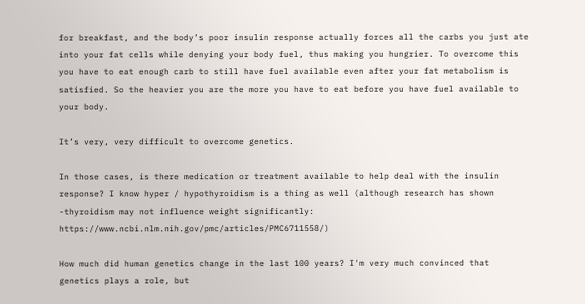for breakfast, and the body’s poor insulin response actually forces all the carbs you just ate into your fat cells while denying your body fuel, thus making you hungrier. To overcome this you have to eat enough carb to still have fuel available even after your fat metabolism is satisfied. So the heavier you are the more you have to eat before you have fuel available to your body.

It’s very, very difficult to overcome genetics.

In those cases, is there medication or treatment available to help deal with the insulin response? I know hyper / hypothyroidism is a thing as well (although research has shown -thyroidism may not influence weight significantly: https://www.ncbi.nlm.nih.gov/pmc/articles/PMC6711558/)

How much did human genetics change in the last 100 years? I'm very much convinced that genetics plays a role, but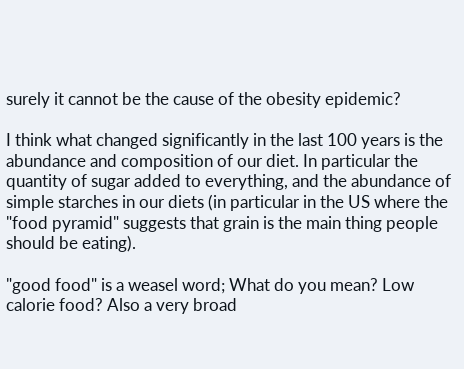surely it cannot be the cause of the obesity epidemic?

I think what changed significantly in the last 100 years is the abundance and composition of our diet. In particular the quantity of sugar added to everything, and the abundance of simple starches in our diets (in particular in the US where the "food pyramid" suggests that grain is the main thing people should be eating).

"good food" is a weasel word; What do you mean? Low calorie food? Also a very broad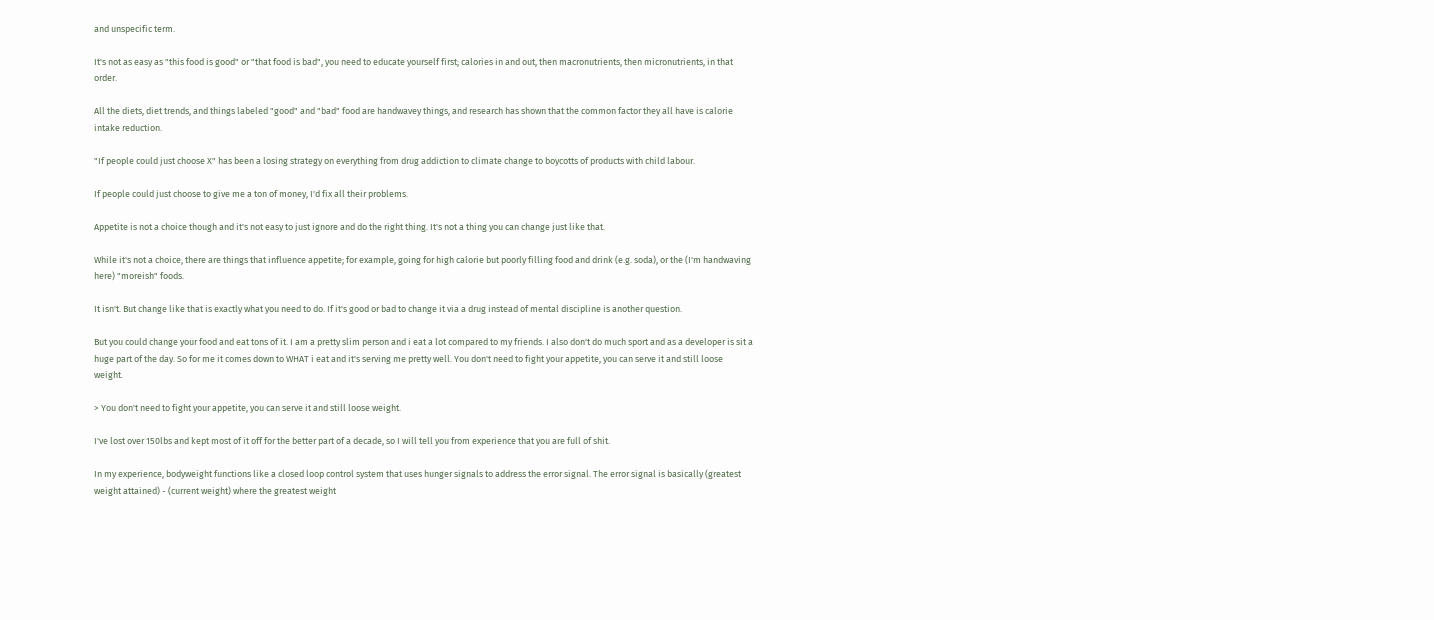and unspecific term.

It's not as easy as "this food is good" or "that food is bad", you need to educate yourself first; calories in and out, then macronutrients, then micronutrients, in that order.

All the diets, diet trends, and things labeled "good" and "bad" food are handwavey things, and research has shown that the common factor they all have is calorie intake reduction.

"If people could just choose X" has been a losing strategy on everything from drug addiction to climate change to boycotts of products with child labour.

If people could just choose to give me a ton of money, I'd fix all their problems.

Appetite is not a choice though and it's not easy to just ignore and do the right thing. It's not a thing you can change just like that.

While it's not a choice, there are things that influence appetite; for example, going for high calorie but poorly filling food and drink (e.g. soda), or the (I'm handwaving here) "moreish" foods.

It isn't. But change like that is exactly what you need to do. If it's good or bad to change it via a drug instead of mental discipline is another question.

But you could change your food and eat tons of it. I am a pretty slim person and i eat a lot compared to my friends. I also don't do much sport and as a developer is sit a huge part of the day. So for me it comes down to WHAT i eat and it's serving me pretty well. You don't need to fight your appetite, you can serve it and still loose weight.

> You don't need to fight your appetite, you can serve it and still loose weight.

I've lost over 150lbs and kept most of it off for the better part of a decade, so I will tell you from experience that you are full of shit.

In my experience, bodyweight functions like a closed loop control system that uses hunger signals to address the error signal. The error signal is basically (greatest weight attained) - (current weight) where the greatest weight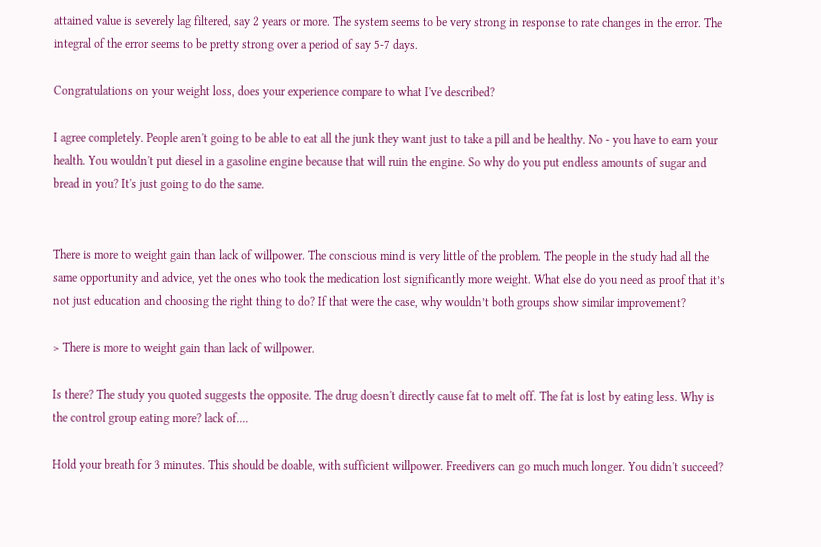attained value is severely lag filtered, say 2 years or more. The system seems to be very strong in response to rate changes in the error. The integral of the error seems to be pretty strong over a period of say 5-7 days.

Congratulations on your weight loss, does your experience compare to what I've described?

I agree completely. People aren't going to be able to eat all the junk they want just to take a pill and be healthy. No - you have to earn your health. You wouldn't put diesel in a gasoline engine because that will ruin the engine. So why do you put endless amounts of sugar and bread in you? It's just going to do the same.


There is more to weight gain than lack of willpower. The conscious mind is very little of the problem. The people in the study had all the same opportunity and advice, yet the ones who took the medication lost significantly more weight. What else do you need as proof that it’s not just education and choosing the right thing to do? If that were the case, why wouldn’t both groups show similar improvement?

> There is more to weight gain than lack of willpower.

Is there? The study you quoted suggests the opposite. The drug doesn't directly cause fat to melt off. The fat is lost by eating less. Why is the control group eating more? lack of....

Hold your breath for 3 minutes. This should be doable, with sufficient willpower. Freedivers can go much much longer. You didn't succeed?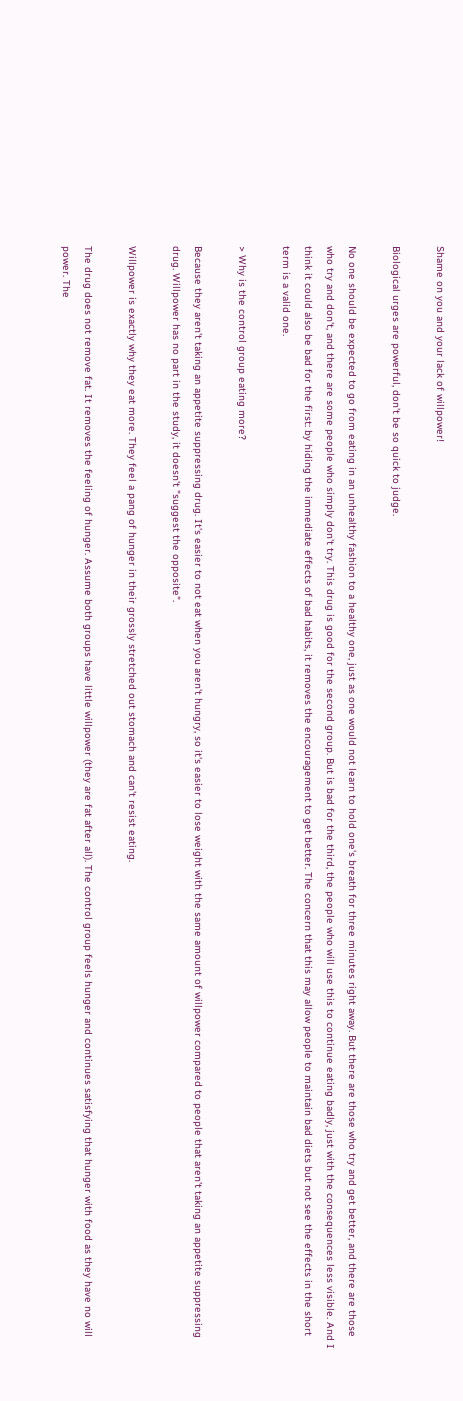Shame on you and your lack of willpower!

Biological urges are powerful, don't be so quick to judge.

No one should be expected to go from eating in an unhealthy fashion to a healthy one, just as one would not learn to hold one's breath for three minutes right away. But there are those who try and get better, and there are those who try and don't, and there are some people who simply don't try. This drug is good for the second group. But is bad for the third, the people who will use this to continue eating badly, just with the consequences less visible. And I think it could also be bad for the first: by hiding the immediate effects of bad habits, it removes the encouragement to get better. The concern that this may allow people to maintain bad diets but not see the effects in the short term is a valid one.

> Why is the control group eating more?

Because they aren't taking an appetite suppressing drug. It's easier to not eat when you aren't hungry, so it's easier to lose weight with the same amount of willpower compared to people that aren't taking an appetite suppressing drug. Willpower has no part in the study, it doesn't "suggest the opposite".

Willpower is exactly why they eat more. They feel a pang of hunger in their grossly stretched out stomach and can't resist eating.

The drug does not remove fat. It removes the feeling of hunger. Assume both groups have little willpower (they are fat after all). The control group feels hunger and continues satisfying that hunger with food as they have no will power. The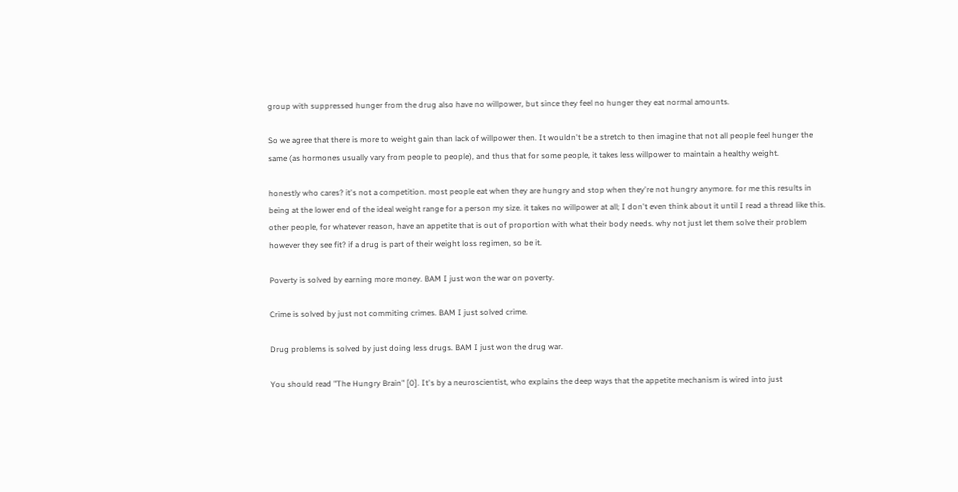group with suppressed hunger from the drug also have no willpower, but since they feel no hunger they eat normal amounts.

So we agree that there is more to weight gain than lack of willpower then. It wouldn't be a stretch to then imagine that not all people feel hunger the same (as hormones usually vary from people to people), and thus that for some people, it takes less willpower to maintain a healthy weight.

honestly who cares? it's not a competition. most people eat when they are hungry and stop when they're not hungry anymore. for me this results in being at the lower end of the ideal weight range for a person my size. it takes no willpower at all; I don't even think about it until I read a thread like this. other people, for whatever reason, have an appetite that is out of proportion with what their body needs. why not just let them solve their problem however they see fit? if a drug is part of their weight loss regimen, so be it.

Poverty is solved by earning more money. BAM I just won the war on poverty.

Crime is solved by just not commiting crimes. BAM I just solved crime.

Drug problems is solved by just doing less drugs. BAM I just won the drug war.

You should read "The Hungry Brain" [0]. It's by a neuroscientist, who explains the deep ways that the appetite mechanism is wired into just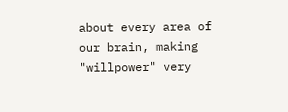about every area of our brain, making "willpower" very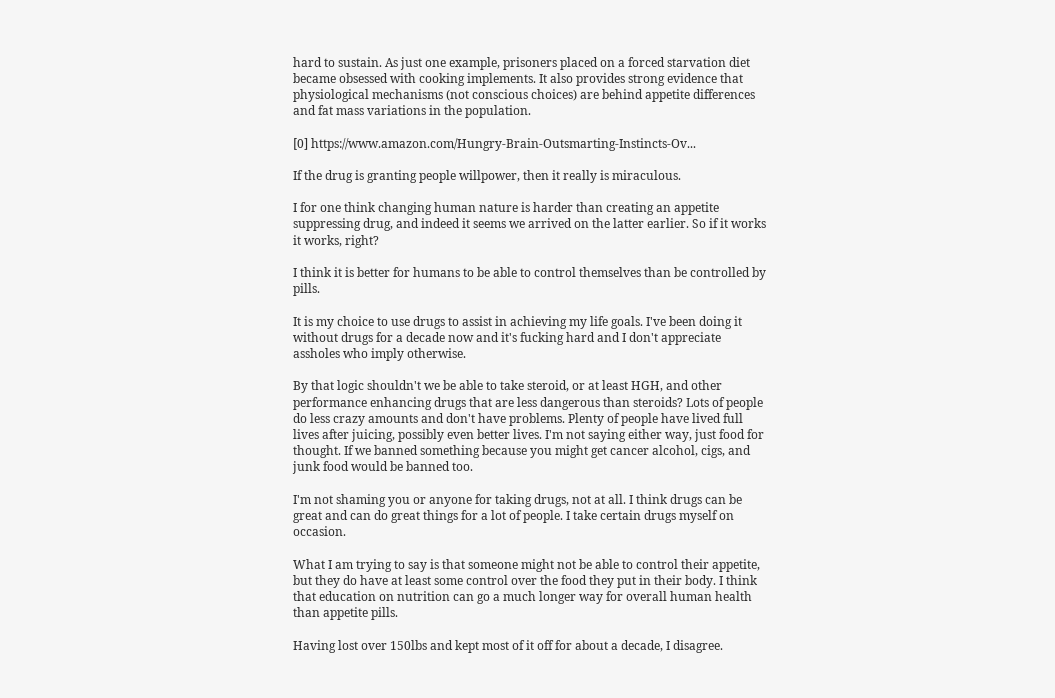hard to sustain. As just one example, prisoners placed on a forced starvation diet became obsessed with cooking implements. It also provides strong evidence that physiological mechanisms (not conscious choices) are behind appetite differences and fat mass variations in the population.

[0] https://www.amazon.com/Hungry-Brain-Outsmarting-Instincts-Ov...

If the drug is granting people willpower, then it really is miraculous.

I for one think changing human nature is harder than creating an appetite suppressing drug, and indeed it seems we arrived on the latter earlier. So if it works it works, right?

I think it is better for humans to be able to control themselves than be controlled by pills.

It is my choice to use drugs to assist in achieving my life goals. I've been doing it without drugs for a decade now and it's fucking hard and I don't appreciate assholes who imply otherwise.

By that logic shouldn't we be able to take steroid, or at least HGH, and other performance enhancing drugs that are less dangerous than steroids? Lots of people do less crazy amounts and don't have problems. Plenty of people have lived full lives after juicing, possibly even better lives. I'm not saying either way, just food for thought. If we banned something because you might get cancer alcohol, cigs, and junk food would be banned too.

I'm not shaming you or anyone for taking drugs, not at all. I think drugs can be great and can do great things for a lot of people. I take certain drugs myself on occasion.

What I am trying to say is that someone might not be able to control their appetite, but they do have at least some control over the food they put in their body. I think that education on nutrition can go a much longer way for overall human health than appetite pills.

Having lost over 150lbs and kept most of it off for about a decade, I disagree.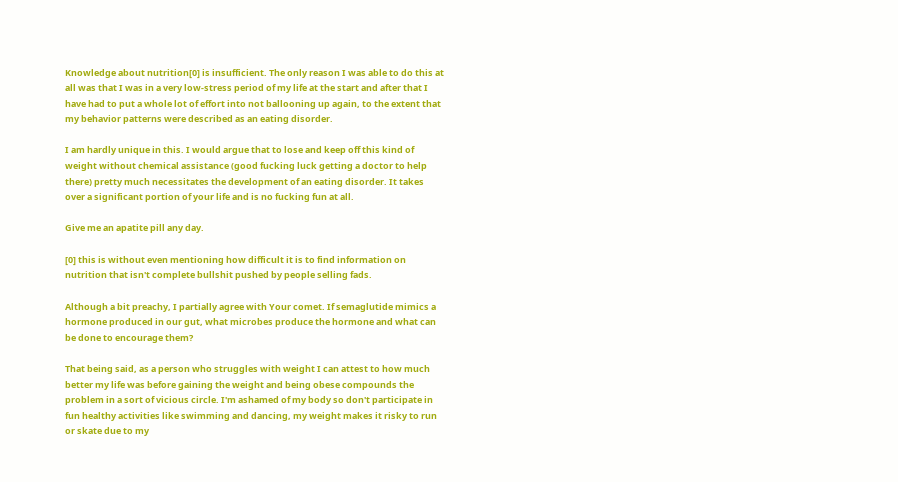Knowledge about nutrition[0] is insufficient. The only reason I was able to do this at all was that I was in a very low-stress period of my life at the start and after that I have had to put a whole lot of effort into not ballooning up again, to the extent that my behavior patterns were described as an eating disorder.

I am hardly unique in this. I would argue that to lose and keep off this kind of weight without chemical assistance (good fucking luck getting a doctor to help there) pretty much necessitates the development of an eating disorder. It takes over a significant portion of your life and is no fucking fun at all.

Give me an apatite pill any day.

[0] this is without even mentioning how difficult it is to find information on nutrition that isn't complete bullshit pushed by people selling fads.

Although a bit preachy, I partially agree with Your comet. If semaglutide mimics a hormone produced in our gut, what microbes produce the hormone and what can be done to encourage them?

That being said, as a person who struggles with weight I can attest to how much better my life was before gaining the weight and being obese compounds the problem in a sort of vicious circle. I'm ashamed of my body so don't participate in fun healthy activities like swimming and dancing, my weight makes it risky to run or skate due to my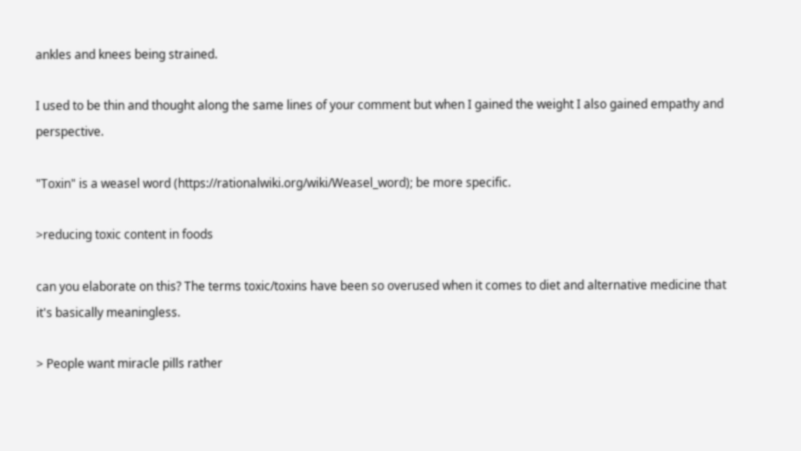ankles and knees being strained.

I used to be thin and thought along the same lines of your comment but when I gained the weight I also gained empathy and perspective.

"Toxin" is a weasel word (https://rationalwiki.org/wiki/Weasel_word); be more specific.

>reducing toxic content in foods

can you elaborate on this? The terms toxic/toxins have been so overused when it comes to diet and alternative medicine that it's basically meaningless.

> People want miracle pills rather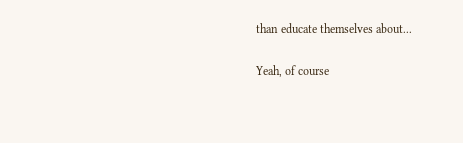than educate themselves about...

Yeah, of course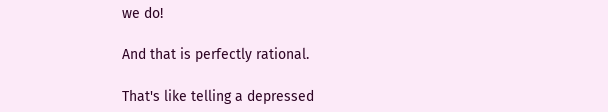we do!

And that is perfectly rational.

That's like telling a depressed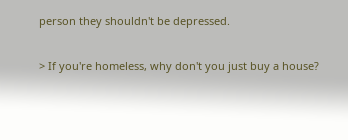person they shouldn't be depressed.

> If you're homeless, why don't you just buy a house?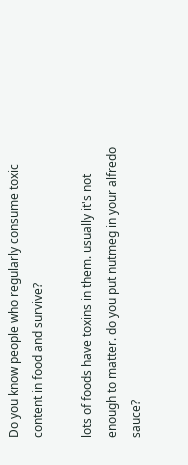Do you know people who regularly consume toxic content in food and survive?

lots of foods have toxins in them. usually it's not enough to matter. do you put nutmeg in your alfredo sauce?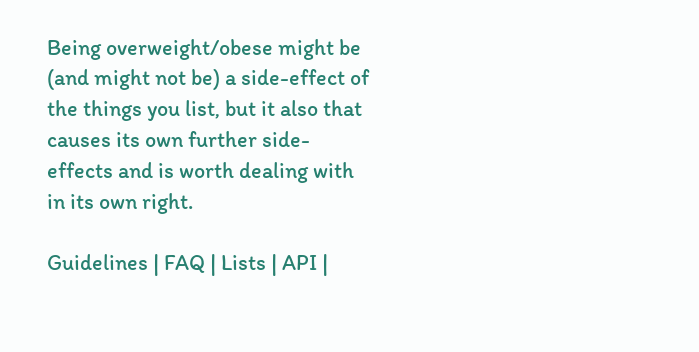Being overweight/obese might be (and might not be) a side-effect of the things you list, but it also that causes its own further side-effects and is worth dealing with in its own right.

Guidelines | FAQ | Lists | API |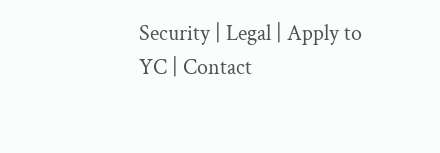Security | Legal | Apply to YC | Contact